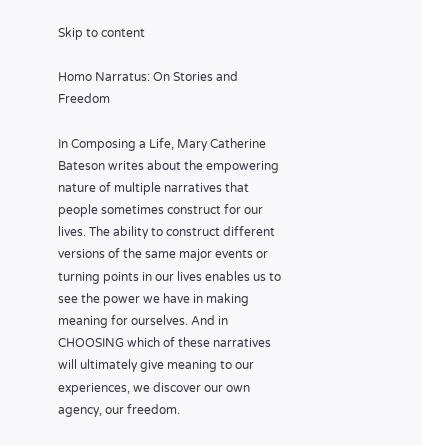Skip to content

Homo Narratus: On Stories and Freedom

In Composing a Life, Mary Catherine Bateson writes about the empowering nature of multiple narratives that people sometimes construct for our lives. The ability to construct different versions of the same major events or turning points in our lives enables us to see the power we have in making meaning for ourselves. And in CHOOSING which of these narratives will ultimately give meaning to our experiences, we discover our own agency, our freedom.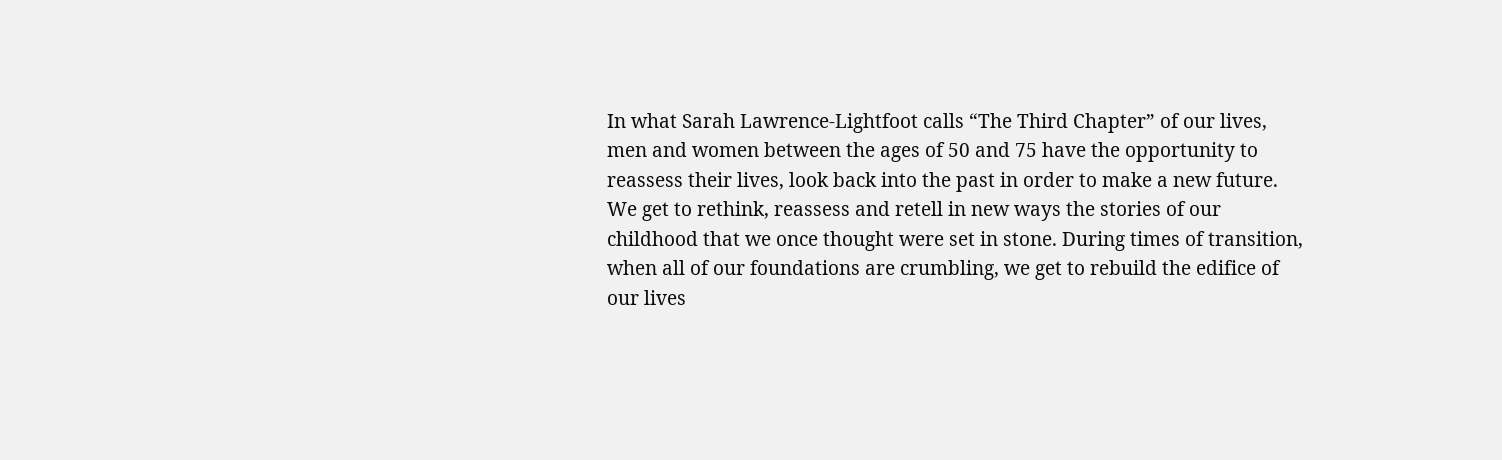In what Sarah Lawrence-Lightfoot calls “The Third Chapter” of our lives, men and women between the ages of 50 and 75 have the opportunity to reassess their lives, look back into the past in order to make a new future. We get to rethink, reassess and retell in new ways the stories of our childhood that we once thought were set in stone. During times of transition, when all of our foundations are crumbling, we get to rebuild the edifice of our lives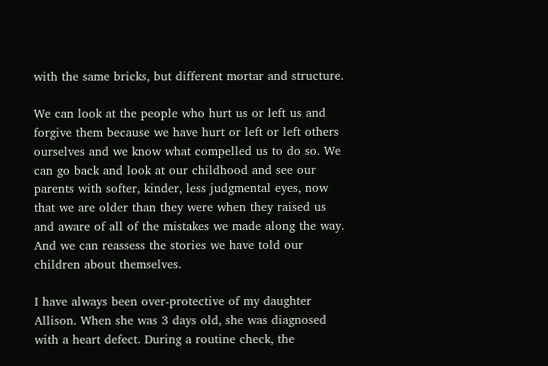with the same bricks, but different mortar and structure.

We can look at the people who hurt us or left us and forgive them because we have hurt or left or left others ourselves and we know what compelled us to do so. We can go back and look at our childhood and see our parents with softer, kinder, less judgmental eyes, now that we are older than they were when they raised us and aware of all of the mistakes we made along the way. And we can reassess the stories we have told our children about themselves.

I have always been over-protective of my daughter Allison. When she was 3 days old, she was diagnosed with a heart defect. During a routine check, the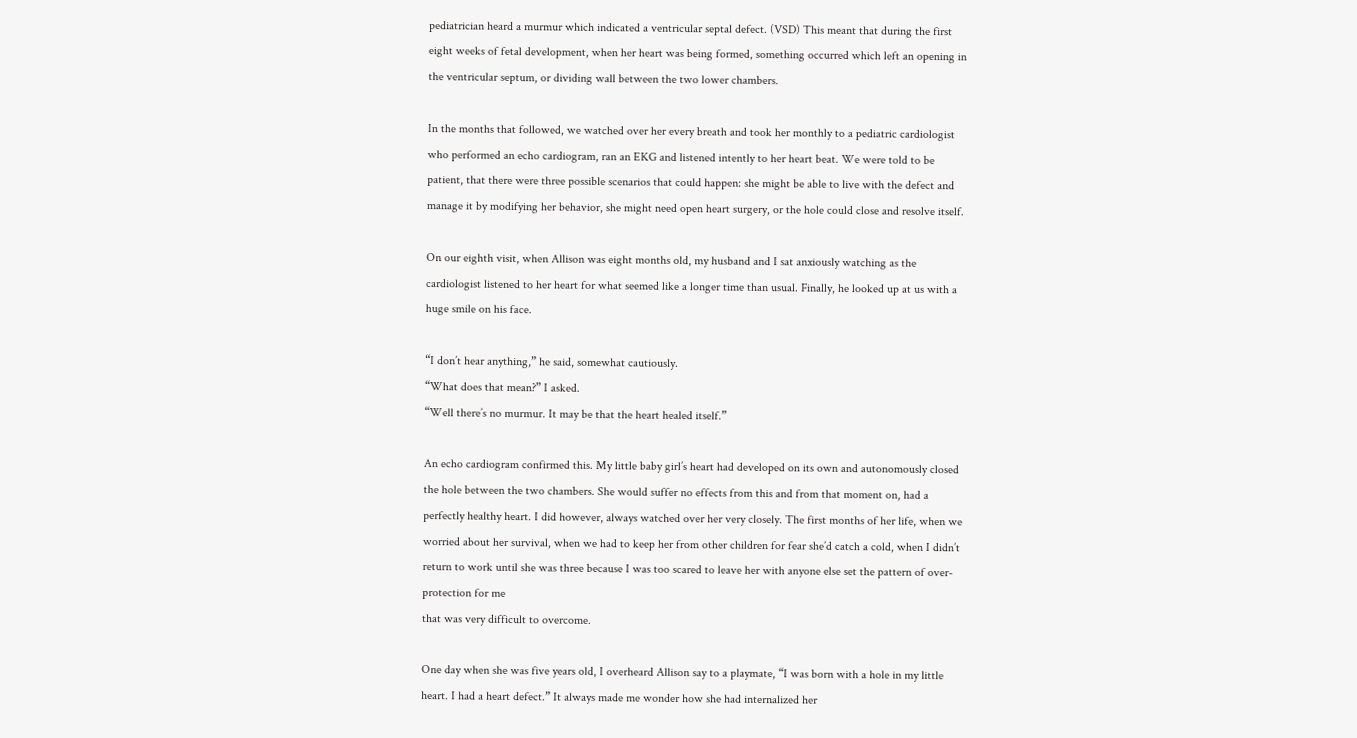pediatrician heard a murmur which indicated a ventricular septal defect. (VSD) This meant that during the first eight weeks of fetal development, when her heart was being formed, something occurred which left an opening in the ventricular septum, or dividing wall between the two lower chambers.

In the months that followed, we watched over her every breath and took her monthly to a pediatric cardiologist who performed an echo cardiogram, ran an EKG and listened intently to her heart beat. We were told to be patient, that there were three possible scenarios that could happen: she might be able to live with the defect and manage it by modifying her behavior, she might need open heart surgery, or the hole could close and resolve itself.

On our eighth visit, when Allison was eight months old, my husband and I sat anxiously watching as the cardiologist listened to her heart for what seemed like a longer time than usual. Finally, he looked up at us with a huge smile on his face.

“I don’t hear anything,” he said, somewhat cautiously.
“What does that mean?” I asked.
“Well there’s no murmur. It may be that the heart healed itself.”

An echo cardiogram confirmed this. My little baby girl’s heart had developed on its own and autonomously closed the hole between the two chambers. She would suffer no effects from this and from that moment on, had a perfectly healthy heart. I did however, always watched over her very closely. The first months of her life, when we worried about her survival, when we had to keep her from other children for fear she’d catch a cold, when I didn’t return to work until she was three because I was too scared to leave her with anyone else set the pattern of over-protection for me
that was very difficult to overcome.

One day when she was five years old, I overheard Allison say to a playmate, “I was born with a hole in my little heart. I had a heart defect.” It always made me wonder how she had internalized her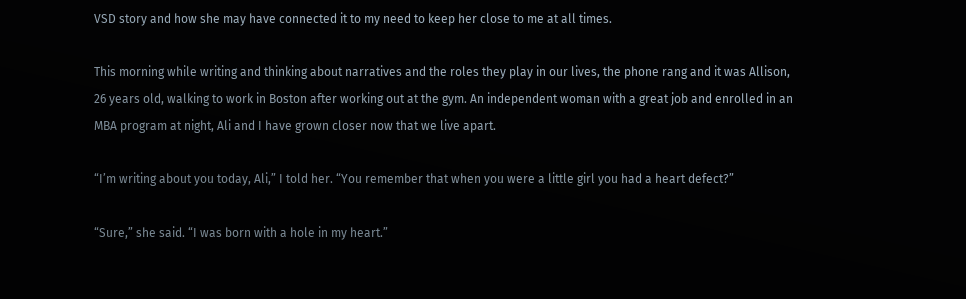VSD story and how she may have connected it to my need to keep her close to me at all times.

This morning while writing and thinking about narratives and the roles they play in our lives, the phone rang and it was Allison, 26 years old, walking to work in Boston after working out at the gym. An independent woman with a great job and enrolled in an MBA program at night, Ali and I have grown closer now that we live apart.

“I’m writing about you today, Ali,” I told her. “You remember that when you were a little girl you had a heart defect?”

“Sure,” she said. “I was born with a hole in my heart.”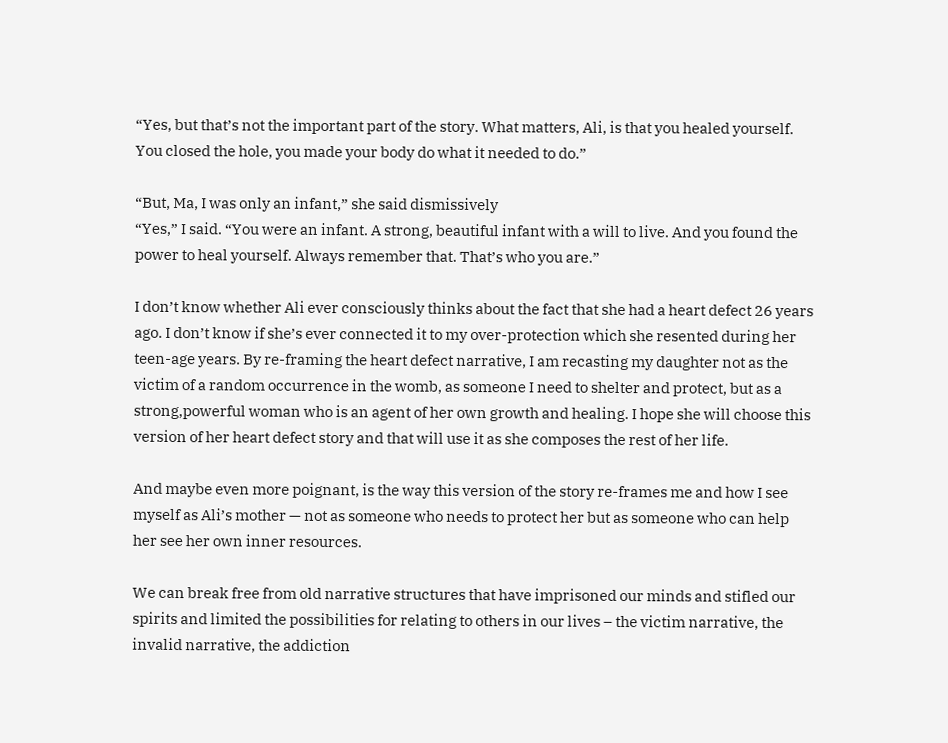“Yes, but that’s not the important part of the story. What matters, Ali, is that you healed yourself. You closed the hole, you made your body do what it needed to do.”

“But, Ma, I was only an infant,” she said dismissively
“Yes,” I said. “You were an infant. A strong, beautiful infant with a will to live. And you found the power to heal yourself. Always remember that. That’s who you are.”

I don’t know whether Ali ever consciously thinks about the fact that she had a heart defect 26 years ago. I don’t know if she’s ever connected it to my over-protection which she resented during her teen-age years. By re-framing the heart defect narrative, I am recasting my daughter not as the victim of a random occurrence in the womb, as someone I need to shelter and protect, but as a strong,powerful woman who is an agent of her own growth and healing. I hope she will choose this version of her heart defect story and that will use it as she composes the rest of her life.

And maybe even more poignant, is the way this version of the story re-frames me and how I see myself as Ali’s mother — not as someone who needs to protect her but as someone who can help her see her own inner resources.

We can break free from old narrative structures that have imprisoned our minds and stifled our spirits and limited the possibilities for relating to others in our lives – the victim narrative, the invalid narrative, the addiction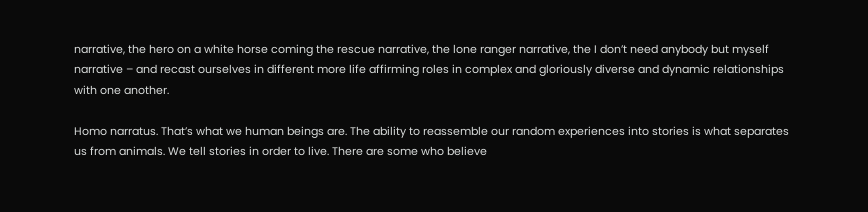narrative, the hero on a white horse coming the rescue narrative, the lone ranger narrative, the I don’t need anybody but myself narrative – and recast ourselves in different more life affirming roles in complex and gloriously diverse and dynamic relationships with one another.

Homo narratus. That’s what we human beings are. The ability to reassemble our random experiences into stories is what separates us from animals. We tell stories in order to live. There are some who believe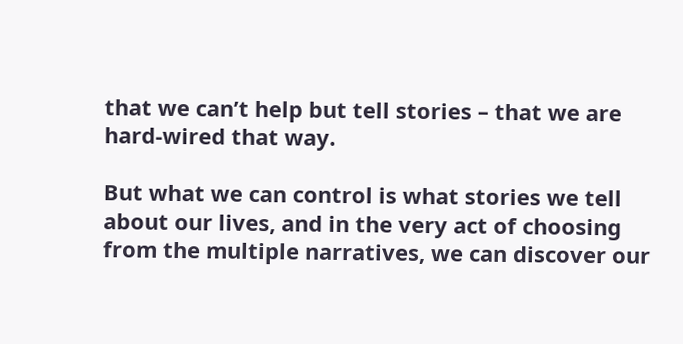that we can’t help but tell stories – that we are hard-wired that way.

But what we can control is what stories we tell about our lives, and in the very act of choosing from the multiple narratives, we can discover our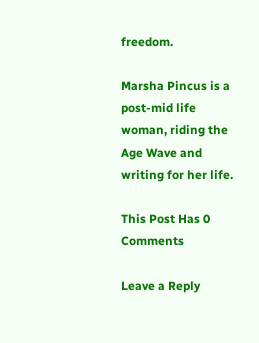freedom.

Marsha Pincus is a post-mid life woman, riding the Age Wave and writing for her life.

This Post Has 0 Comments

Leave a Reply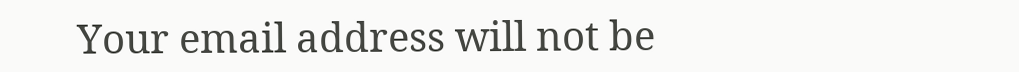Your email address will not be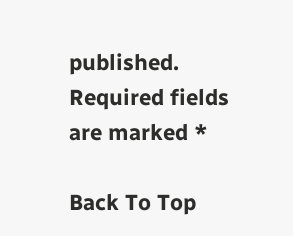published. Required fields are marked *

Back To Top